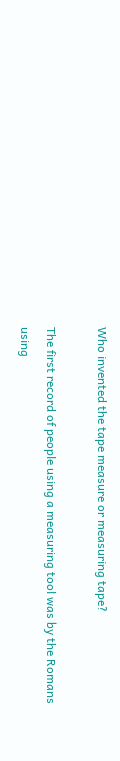Who invented the tape measure or measuring tape?

The first record of people using a measuring tool was by the Romans using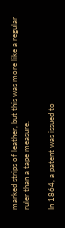marked strips of leather, but this was more like a regular ruler than a tape measure.

In 1864, a patent was issued to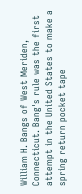William H. Bangs of West Meriden, Connecticut. Bang's rule was the first attempt in the United States to make a spring return pocket tape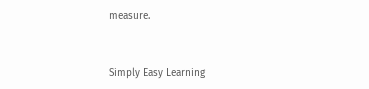measure.


Simply Easy Learning